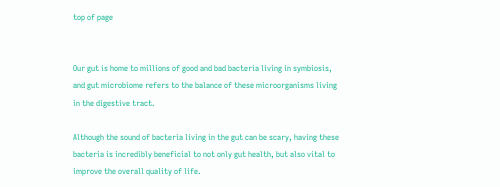top of page


Our gut is home to millions of good and bad bacteria living in symbiosis, and gut microbiome refers to the balance of these microorganisms living in the digestive tract.

Although the sound of bacteria living in the gut can be scary, having these bacteria is incredibly beneficial to not only gut health, but also vital to improve the overall quality of life.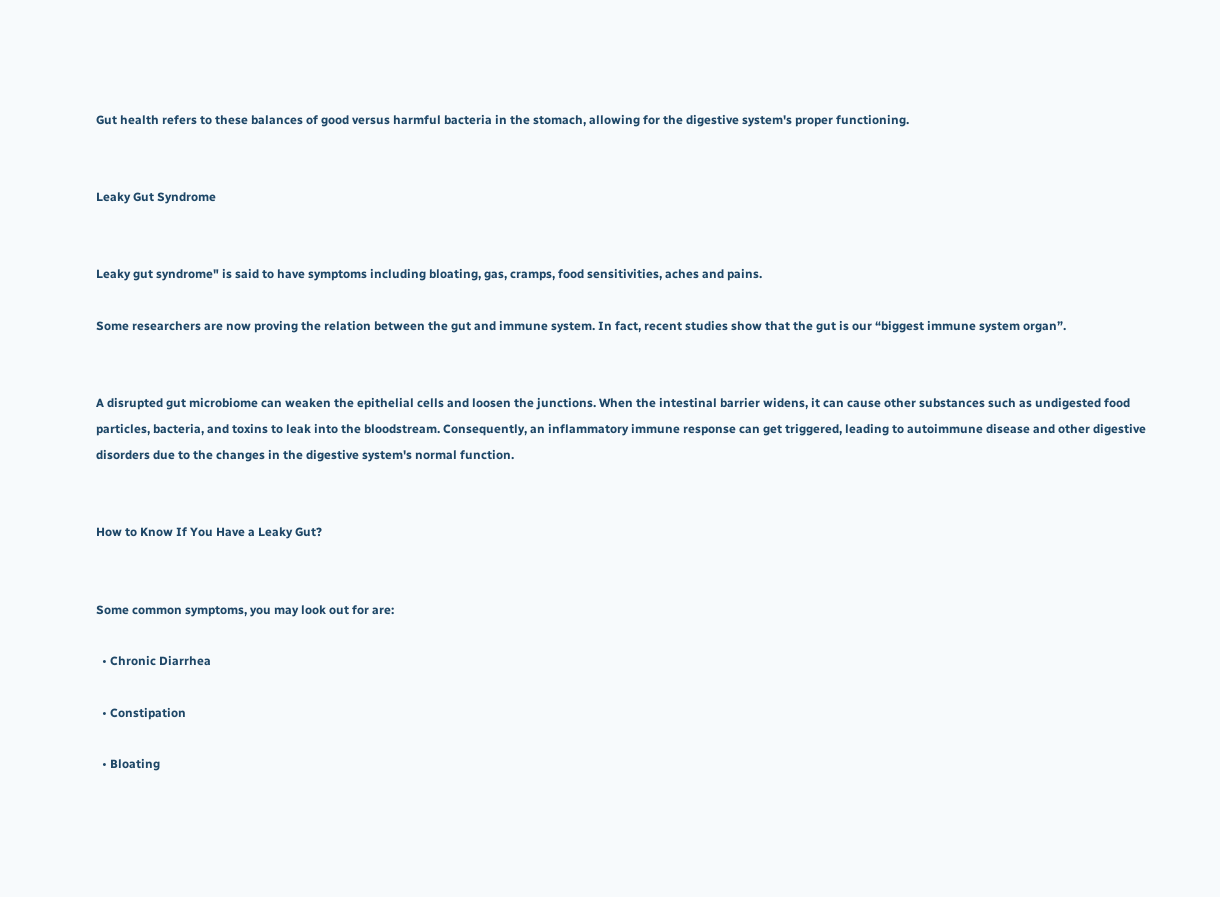Gut health refers to these balances of good versus harmful bacteria in the stomach, allowing for the digestive system's proper functioning.


Leaky Gut Syndrome


Leaky gut syndrome" is said to have symptoms including bloating, gas, cramps, food sensitivities, aches and pains.

Some researchers are now proving the relation between the gut and immune system. In fact, recent studies show that the gut is our “biggest immune system organ”.


A disrupted gut microbiome can weaken the epithelial cells and loosen the junctions. When the intestinal barrier widens, it can cause other substances such as undigested food particles, bacteria, and toxins to leak into the bloodstream. Consequently, an inflammatory immune response can get triggered, leading to autoimmune disease and other digestive disorders due to the changes in the digestive system's normal function.


How to Know If You Have a Leaky Gut?


Some common symptoms, you may look out for are:

  • Chronic Diarrhea

  • Constipation

  • Bloating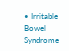• Irritable Bowel Syndrome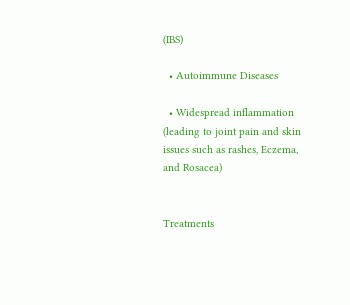(IBS)

  • Autoimmune Diseases

  • Widespread inflammation (leading to joint pain and skin issues such as rashes, Eczema, and Rosacea)


Treatments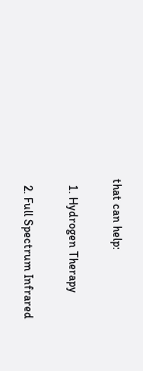that can help:

  1. Hydrogen Therapy

  2. Full Spectrum Infrared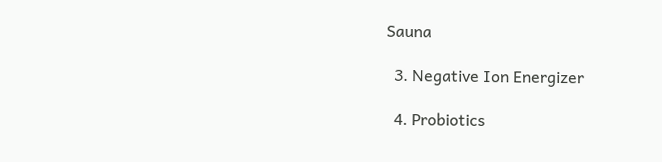Sauna

  3. Negative Ion Energizer

  4. Probiotics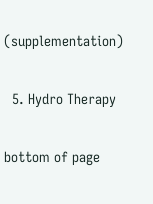(supplementation)

  5. Hydro Therapy

bottom of page